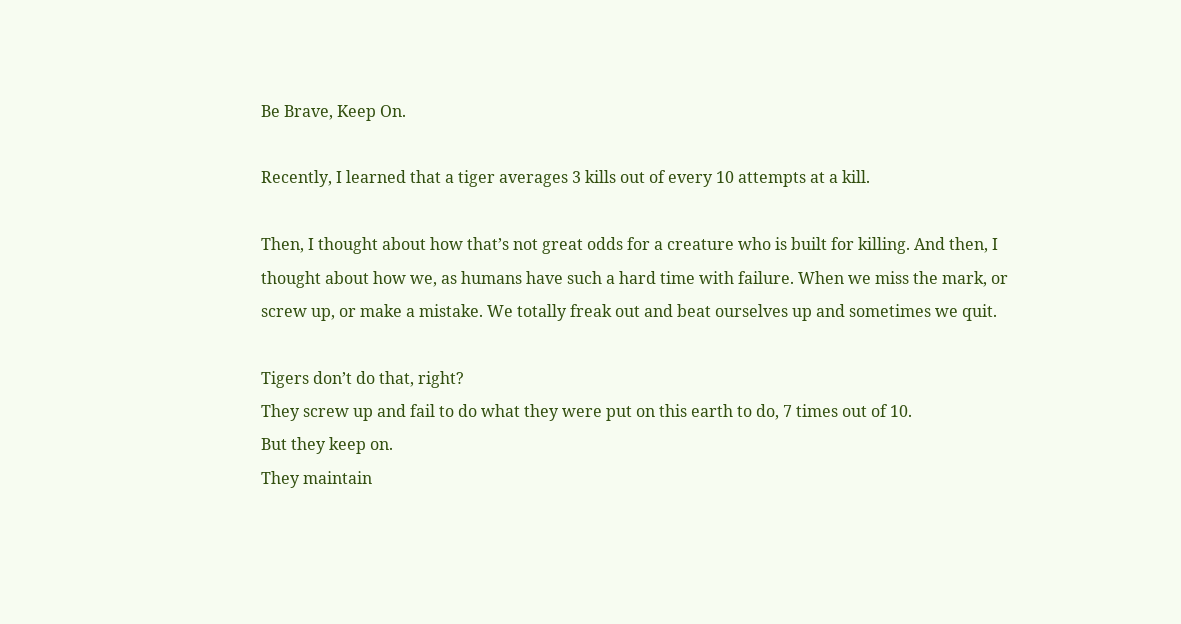Be Brave, Keep On.

Recently, I learned that a tiger averages 3 kills out of every 10 attempts at a kill.

Then, I thought about how that’s not great odds for a creature who is built for killing. And then, I thought about how we, as humans have such a hard time with failure. When we miss the mark, or screw up, or make a mistake. We totally freak out and beat ourselves up and sometimes we quit.

Tigers don’t do that, right?
They screw up and fail to do what they were put on this earth to do, 7 times out of 10.
But they keep on.
They maintain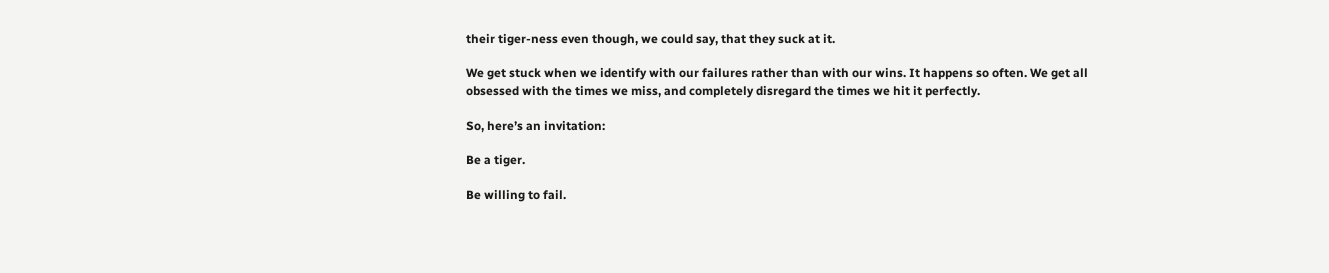their tiger-ness even though, we could say, that they suck at it.

We get stuck when we identify with our failures rather than with our wins. It happens so often. We get all obsessed with the times we miss, and completely disregard the times we hit it perfectly.

So, here’s an invitation:

Be a tiger.

Be willing to fail.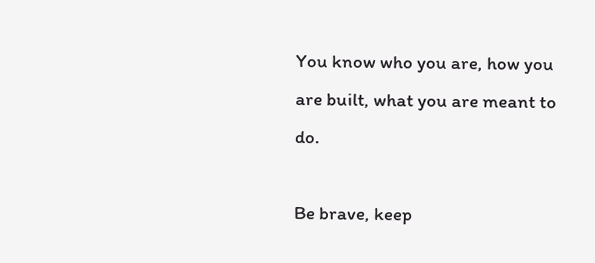You know who you are, how you are built, what you are meant to do.

Be brave, keep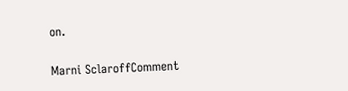on.


Marni SclaroffComment